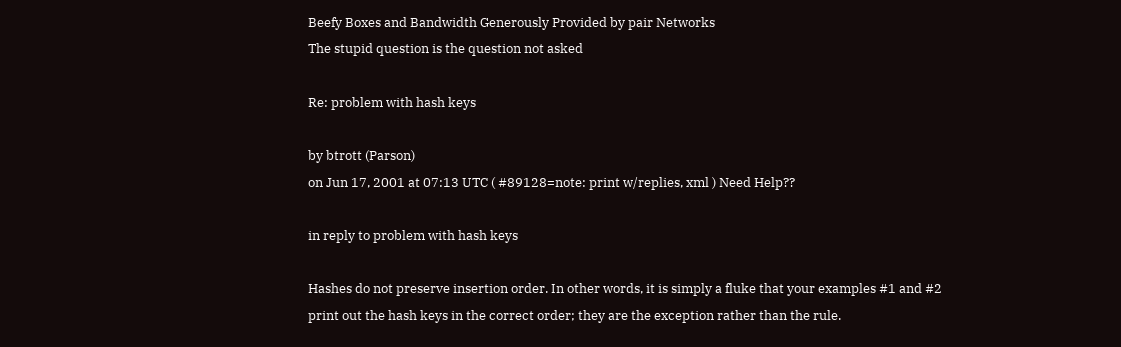Beefy Boxes and Bandwidth Generously Provided by pair Networks
The stupid question is the question not asked

Re: problem with hash keys

by btrott (Parson)
on Jun 17, 2001 at 07:13 UTC ( #89128=note: print w/replies, xml ) Need Help??

in reply to problem with hash keys

Hashes do not preserve insertion order. In other words, it is simply a fluke that your examples #1 and #2 print out the hash keys in the correct order; they are the exception rather than the rule.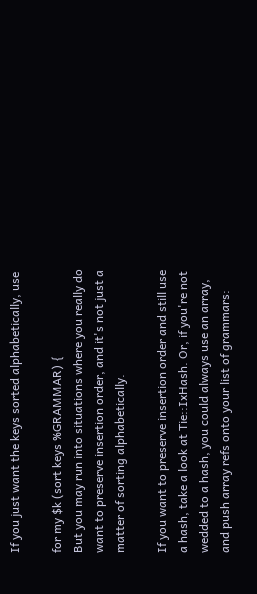If you just want the keys sorted alphabetically, use

for my $k (sort keys %GRAMMAR) {
But you may run into situations where you really do want to preserve insertion order, and it's not just a matter of sorting alphabetically.

If you want to preserve insertion order and still use a hash, take a look at Tie::IxHash. Or, if you're not wedded to a hash, you could always use an array, and push array refs onto your list of grammars: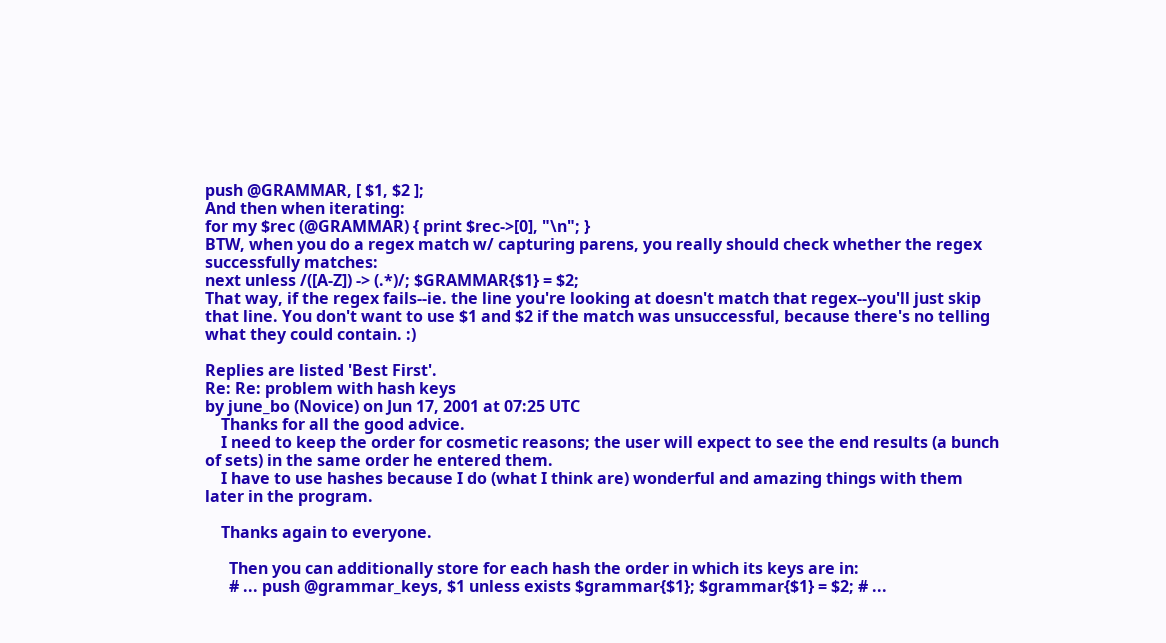push @GRAMMAR, [ $1, $2 ];
And then when iterating:
for my $rec (@GRAMMAR) { print $rec->[0], "\n"; }
BTW, when you do a regex match w/ capturing parens, you really should check whether the regex successfully matches:
next unless /([A-Z]) -> (.*)/; $GRAMMAR{$1} = $2;
That way, if the regex fails--ie. the line you're looking at doesn't match that regex--you'll just skip that line. You don't want to use $1 and $2 if the match was unsuccessful, because there's no telling what they could contain. :)

Replies are listed 'Best First'.
Re: Re: problem with hash keys
by june_bo (Novice) on Jun 17, 2001 at 07:25 UTC
    Thanks for all the good advice.
    I need to keep the order for cosmetic reasons; the user will expect to see the end results (a bunch of sets) in the same order he entered them.
    I have to use hashes because I do (what I think are) wonderful and amazing things with them later in the program.

    Thanks again to everyone.

      Then you can additionally store for each hash the order in which its keys are in:
      # ... push @grammar_keys, $1 unless exists $grammar{$1}; $grammar{$1} = $2; # ...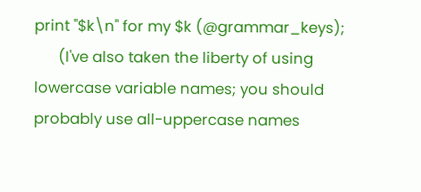print "$k\n" for my $k (@grammar_keys);
      (I've also taken the liberty of using lowercase variable names; you should probably use all-uppercase names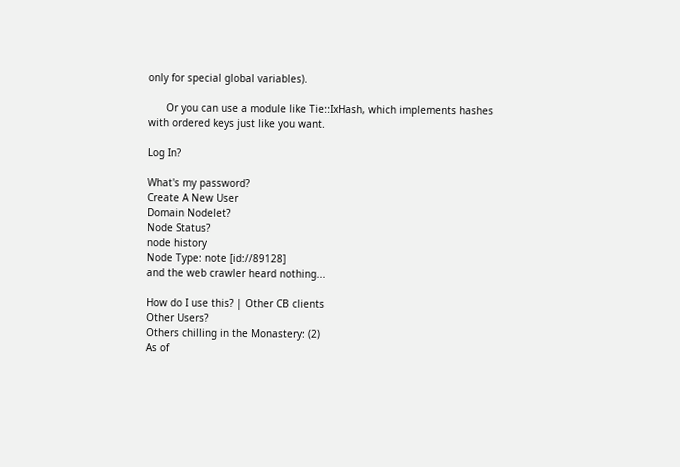only for special global variables).

      Or you can use a module like Tie::IxHash, which implements hashes with ordered keys just like you want.

Log In?

What's my password?
Create A New User
Domain Nodelet?
Node Status?
node history
Node Type: note [id://89128]
and the web crawler heard nothing...

How do I use this? | Other CB clients
Other Users?
Others chilling in the Monastery: (2)
As of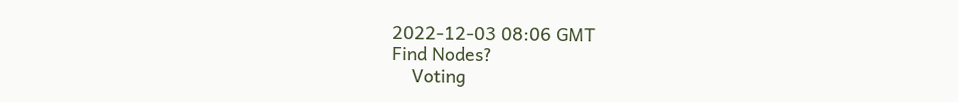2022-12-03 08:06 GMT
Find Nodes?
    Voting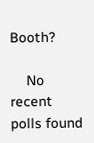Booth?

    No recent polls found